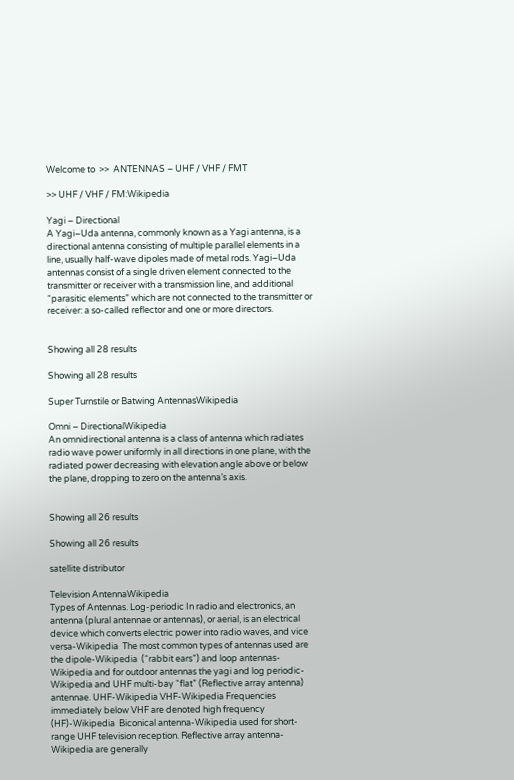Welcome to  >>  ANTENNAS – UHF / VHF / FMT

>> UHF / VHF / FM:Wikipedia

Yagi – Directional
A Yagi–Uda antenna, commonly known as a Yagi antenna, is a directional antenna consisting of multiple parallel elements in a line, usually half-wave dipoles made of metal rods. Yagi–Uda antennas consist of a single driven element connected to the transmitter or receiver with a transmission line, and additional “parasitic elements” which are not connected to the transmitter or receiver: a so-called reflector and one or more directors.


Showing all 28 results

Showing all 28 results

Super Turnstile or Batwing AntennasWikipedia

Omni – DirectionalWikipedia
An omnidirectional antenna is a class of antenna which radiates radio wave power uniformly in all directions in one plane, with the radiated power decreasing with elevation angle above or below the plane, dropping to zero on the antenna’s axis.


Showing all 26 results

Showing all 26 results

satellite distributor

Television AntennaWikipedia
Types of Antennas. Log-periodic In radio and electronics, an antenna (plural antennae or antennas), or aerial, is an electrical device which converts electric power into radio waves, and vice versa-Wikipedia  The most common types of antennas used are the dipole-Wikipedia  (“rabbit ears”) and loop antennas-Wikipedia and for outdoor antennas the yagi and log periodic-Wikipedia and UHF multi-bay “flat” (Reflective array antenna) antennae. UHF-Wikipedia VHF-Wikipedia Frequencies immediately below VHF are denoted high frequency (HF)-Wikipedia  Biconical antenna-Wikipedia used for short-range UHF television reception. Reflective array antenna-Wikipedia are generally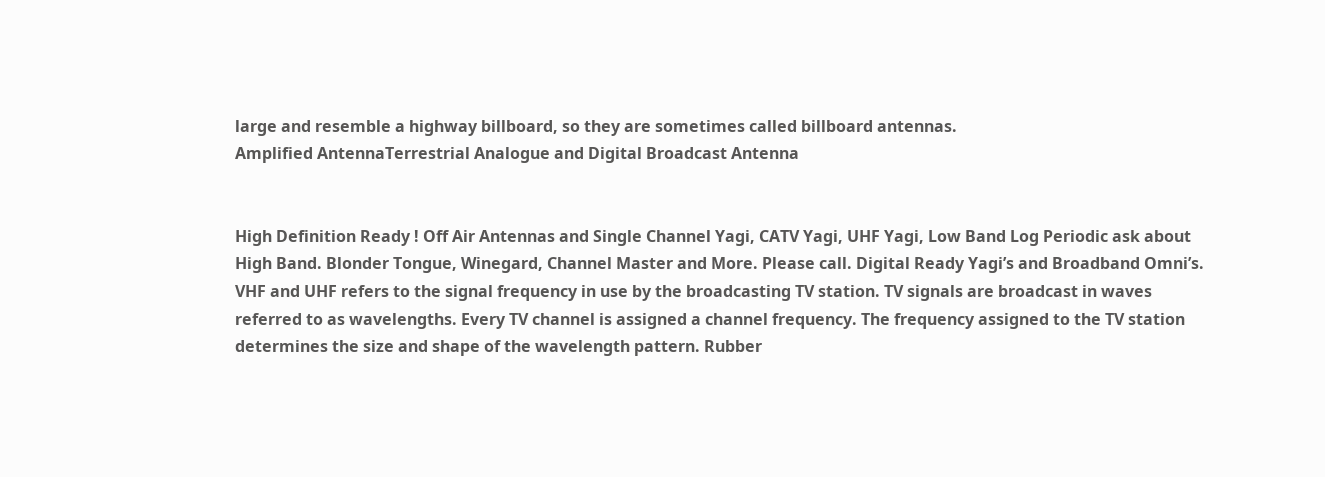large and resemble a highway billboard, so they are sometimes called billboard antennas.
Amplified AntennaTerrestrial Analogue and Digital Broadcast Antenna


High Definition Ready ! Off Air Antennas and Single Channel Yagi, CATV Yagi, UHF Yagi, Low Band Log Periodic ask about High Band. Blonder Tongue, Winegard, Channel Master and More. Please call. Digital Ready Yagi’s and Broadband Omni’s. VHF and UHF refers to the signal frequency in use by the broadcasting TV station. TV signals are broadcast in waves referred to as wavelengths. Every TV channel is assigned a channel frequency. The frequency assigned to the TV station determines the size and shape of the wavelength pattern. Rubber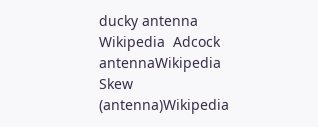ducky antenna
Wikipedia  Adcock antennaWikipedia Skew (antenna)Wikipedia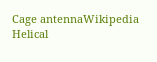Cage antennaWikipedia Helical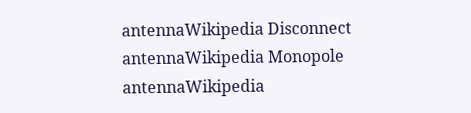antennaWikipedia Disconnect antennaWikipedia Monopole antennaWikipedia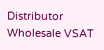Distributor Wholesale VSAT